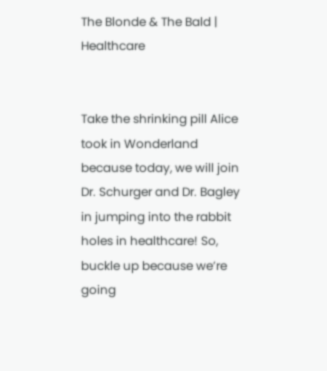The Blonde & The Bald | Healthcare


Take the shrinking pill Alice took in Wonderland because today, we will join Dr. Schurger and Dr. Bagley in jumping into the rabbit holes in healthcare! So, buckle up because we’re going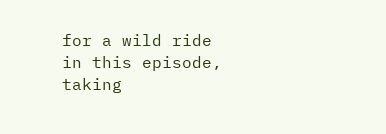for a wild ride in this episode, taking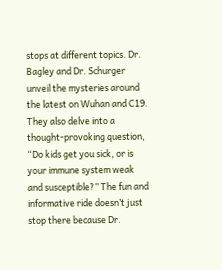stops at different topics. Dr. Bagley and Dr. Schurger unveil the mysteries around the latest on Wuhan and C19. They also delve into a thought-provoking question, “Do kids get you sick, or is your immune system weak and susceptible?” The fun and informative ride doesn’t just stop there because Dr.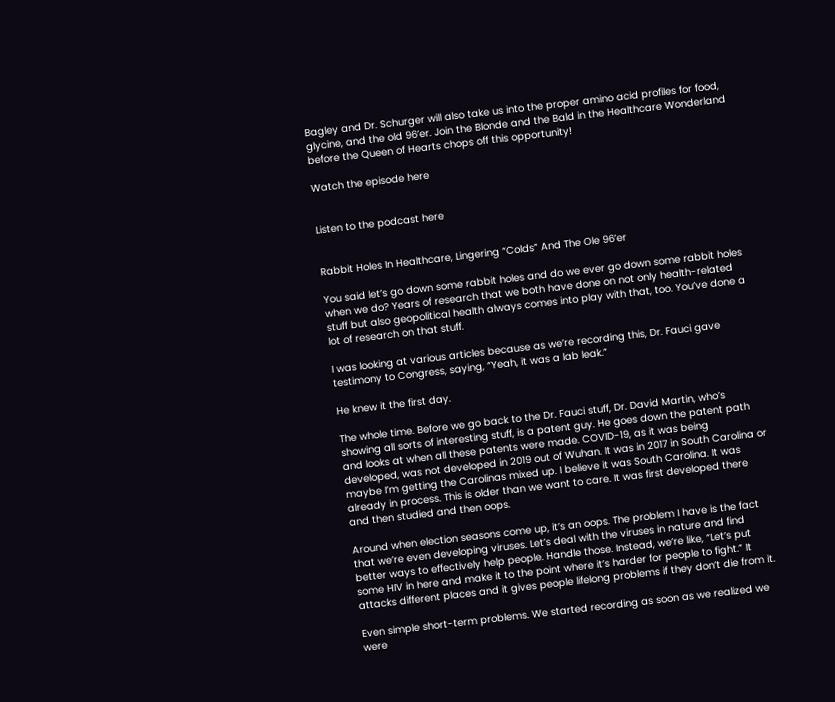Bagley and Dr. Schurger will also take us into the proper amino acid profiles for food, glycine, and the old 96’er. Join the Blonde and the Bald in the Healthcare Wonderland before the Queen of Hearts chops off this opportunity!

Watch the episode here


Listen to the podcast here


Rabbit Holes In Healthcare, Lingering “Colds” And The Ole 96’er

You said let’s go down some rabbit holes and do we ever go down some rabbit holes when we do? Years of research that we both have done on not only health-related stuff but also geopolitical health always comes into play with that, too. You’ve done a lot of research on that stuff.

I was looking at various articles because as we’re recording this, Dr. Fauci gave testimony to Congress, saying, “Yeah, it was a lab leak.”

He knew it the first day.

The whole time. Before we go back to the Dr. Fauci stuff, Dr. David Martin, who’s showing all sorts of interesting stuff, is a patent guy. He goes down the patent path and looks at when all these patents were made. COVID-19, as it was being developed, was not developed in 2019 out of Wuhan. It was in 2017 in South Carolina or maybe I’m getting the Carolinas mixed up. I believe it was South Carolina. It was already in process. This is older than we want to care. It was first developed there and then studied and then oops.

Around when election seasons come up, it’s an oops. The problem I have is the fact that we’re even developing viruses. Let’s deal with the viruses in nature and find better ways to effectively help people. Handle those. Instead, we’re like, “Let’s put some HIV in here and make it to the point where it’s harder for people to fight.” It attacks different places and it gives people lifelong problems if they don’t die from it.

Even simple short-term problems. We started recording as soon as we realized we were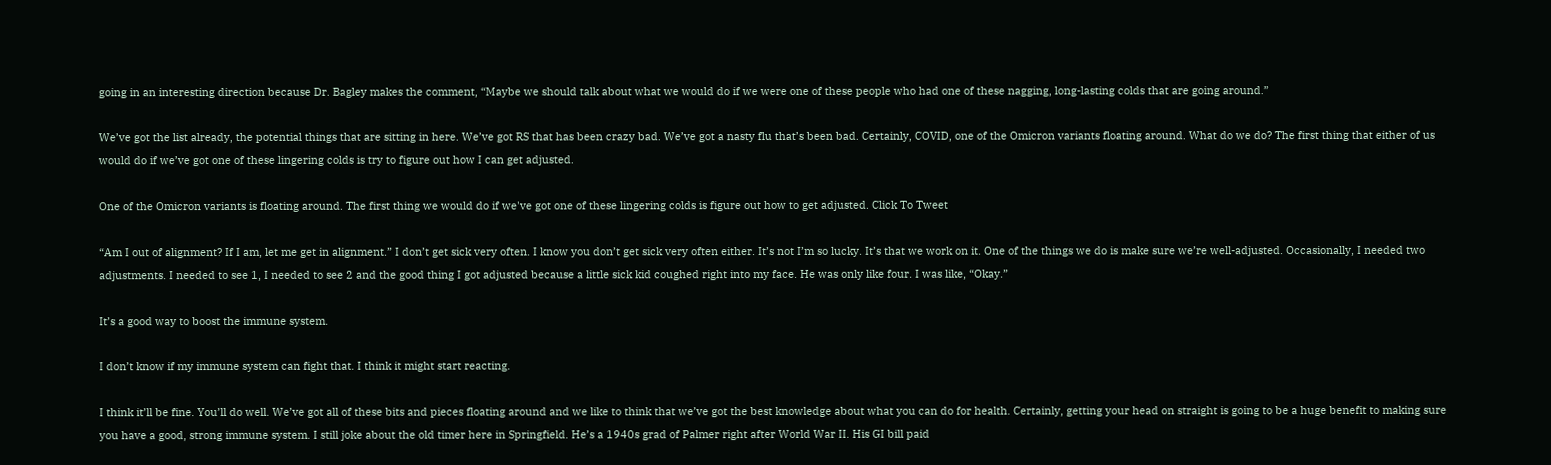going in an interesting direction because Dr. Bagley makes the comment, “Maybe we should talk about what we would do if we were one of these people who had one of these nagging, long-lasting colds that are going around.”

We’ve got the list already, the potential things that are sitting in here. We’ve got RS that has been crazy bad. We’ve got a nasty flu that’s been bad. Certainly, COVID, one of the Omicron variants floating around. What do we do? The first thing that either of us would do if we’ve got one of these lingering colds is try to figure out how I can get adjusted.

One of the Omicron variants is floating around. The first thing we would do if we've got one of these lingering colds is figure out how to get adjusted. Click To Tweet

“Am I out of alignment? If I am, let me get in alignment.” I don’t get sick very often. I know you don’t get sick very often either. It’s not I’m so lucky. It’s that we work on it. One of the things we do is make sure we’re well-adjusted. Occasionally, I needed two adjustments. I needed to see 1, I needed to see 2 and the good thing I got adjusted because a little sick kid coughed right into my face. He was only like four. I was like, “Okay.”

It’s a good way to boost the immune system.

I don’t know if my immune system can fight that. I think it might start reacting.

I think it’ll be fine. You’ll do well. We’ve got all of these bits and pieces floating around and we like to think that we’ve got the best knowledge about what you can do for health. Certainly, getting your head on straight is going to be a huge benefit to making sure you have a good, strong immune system. I still joke about the old timer here in Springfield. He’s a 1940s grad of Palmer right after World War II. His GI bill paid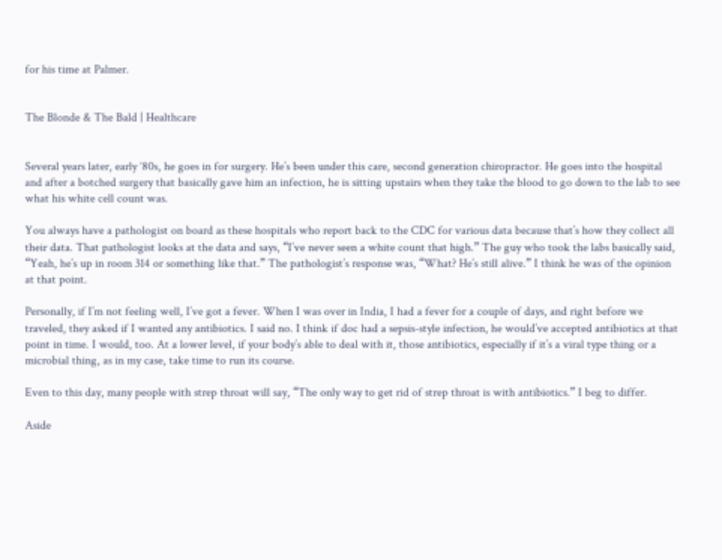for his time at Palmer.


The Blonde & The Bald | Healthcare


Several years later, early ‘80s, he goes in for surgery. He’s been under this care, second generation chiropractor. He goes into the hospital and after a botched surgery that basically gave him an infection, he is sitting upstairs when they take the blood to go down to the lab to see what his white cell count was.

You always have a pathologist on board as these hospitals who report back to the CDC for various data because that’s how they collect all their data. That pathologist looks at the data and says, “I’ve never seen a white count that high.” The guy who took the labs basically said, “Yeah, he’s up in room 314 or something like that.” The pathologist’s response was, “What? He’s still alive.” I think he was of the opinion at that point.

Personally, if I’m not feeling well, I’ve got a fever. When I was over in India, I had a fever for a couple of days, and right before we traveled, they asked if I wanted any antibiotics. I said no. I think if doc had a sepsis-style infection, he would’ve accepted antibiotics at that point in time. I would, too. At a lower level, if your body’s able to deal with it, those antibiotics, especially if it’s a viral type thing or a microbial thing, as in my case, take time to run its course.

Even to this day, many people with strep throat will say, “The only way to get rid of strep throat is with antibiotics.” I beg to differ.

Aside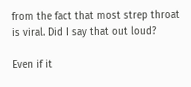from the fact that most strep throat is viral. Did I say that out loud?

Even if it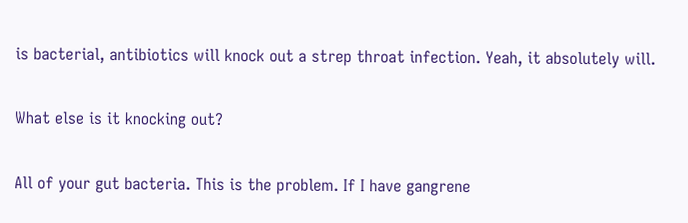is bacterial, antibiotics will knock out a strep throat infection. Yeah, it absolutely will.

What else is it knocking out?

All of your gut bacteria. This is the problem. If I have gangrene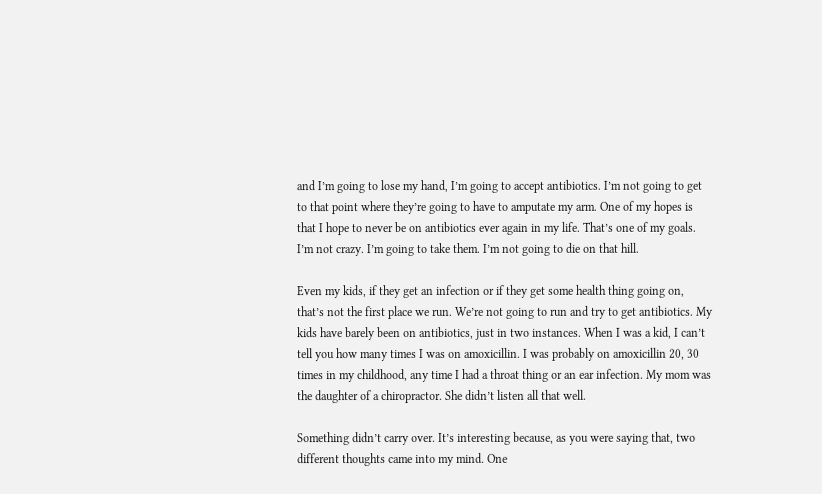and I’m going to lose my hand, I’m going to accept antibiotics. I’m not going to get to that point where they’re going to have to amputate my arm. One of my hopes is that I hope to never be on antibiotics ever again in my life. That’s one of my goals. I’m not crazy. I’m going to take them. I’m not going to die on that hill.

Even my kids, if they get an infection or if they get some health thing going on, that’s not the first place we run. We’re not going to run and try to get antibiotics. My kids have barely been on antibiotics, just in two instances. When I was a kid, I can’t tell you how many times I was on amoxicillin. I was probably on amoxicillin 20, 30 times in my childhood, any time I had a throat thing or an ear infection. My mom was the daughter of a chiropractor. She didn’t listen all that well.

Something didn’t carry over. It’s interesting because, as you were saying that, two different thoughts came into my mind. One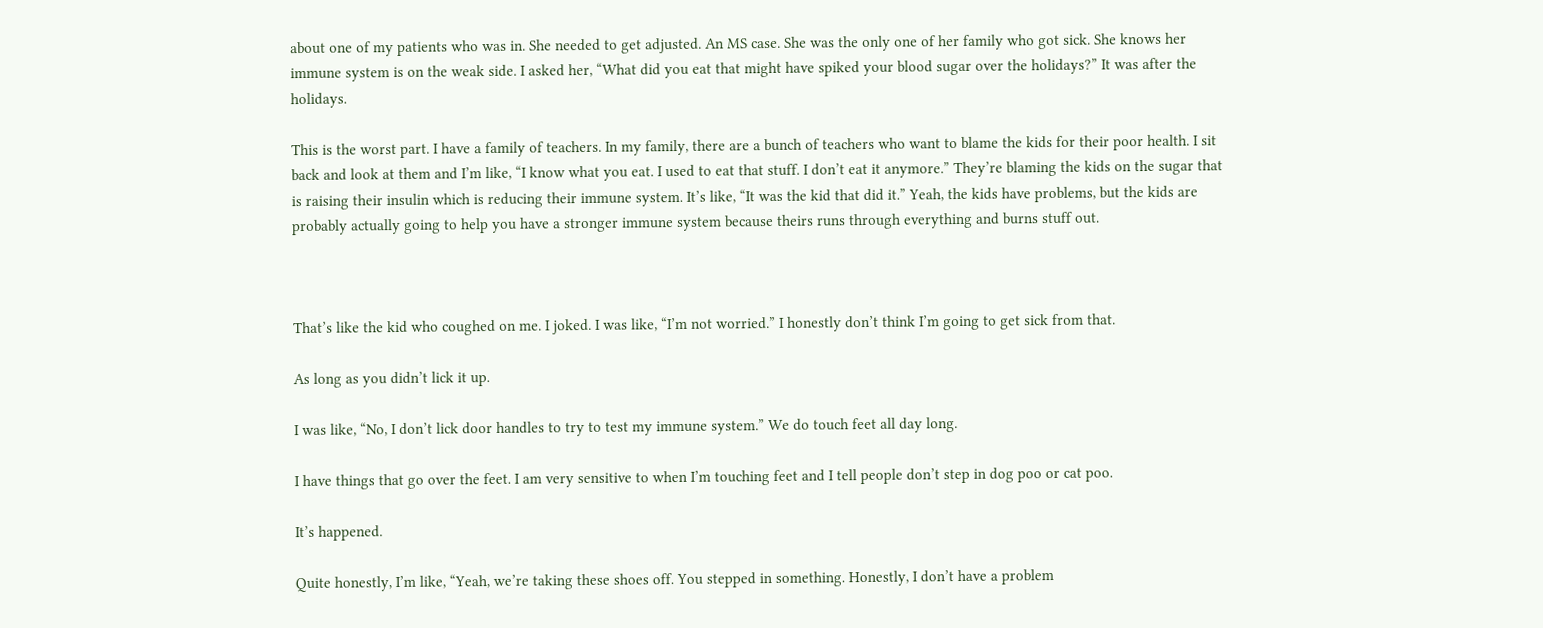about one of my patients who was in. She needed to get adjusted. An MS case. She was the only one of her family who got sick. She knows her immune system is on the weak side. I asked her, “What did you eat that might have spiked your blood sugar over the holidays?” It was after the holidays.

This is the worst part. I have a family of teachers. In my family, there are a bunch of teachers who want to blame the kids for their poor health. I sit back and look at them and I’m like, “I know what you eat. I used to eat that stuff. I don’t eat it anymore.” They’re blaming the kids on the sugar that is raising their insulin which is reducing their immune system. It’s like, “It was the kid that did it.” Yeah, the kids have problems, but the kids are probably actually going to help you have a stronger immune system because theirs runs through everything and burns stuff out.



That’s like the kid who coughed on me. I joked. I was like, “I’m not worried.” I honestly don’t think I’m going to get sick from that.

As long as you didn’t lick it up.

I was like, “No, I don’t lick door handles to try to test my immune system.” We do touch feet all day long.

I have things that go over the feet. I am very sensitive to when I’m touching feet and I tell people don’t step in dog poo or cat poo.

It’s happened.

Quite honestly, I’m like, “Yeah, we’re taking these shoes off. You stepped in something. Honestly, I don’t have a problem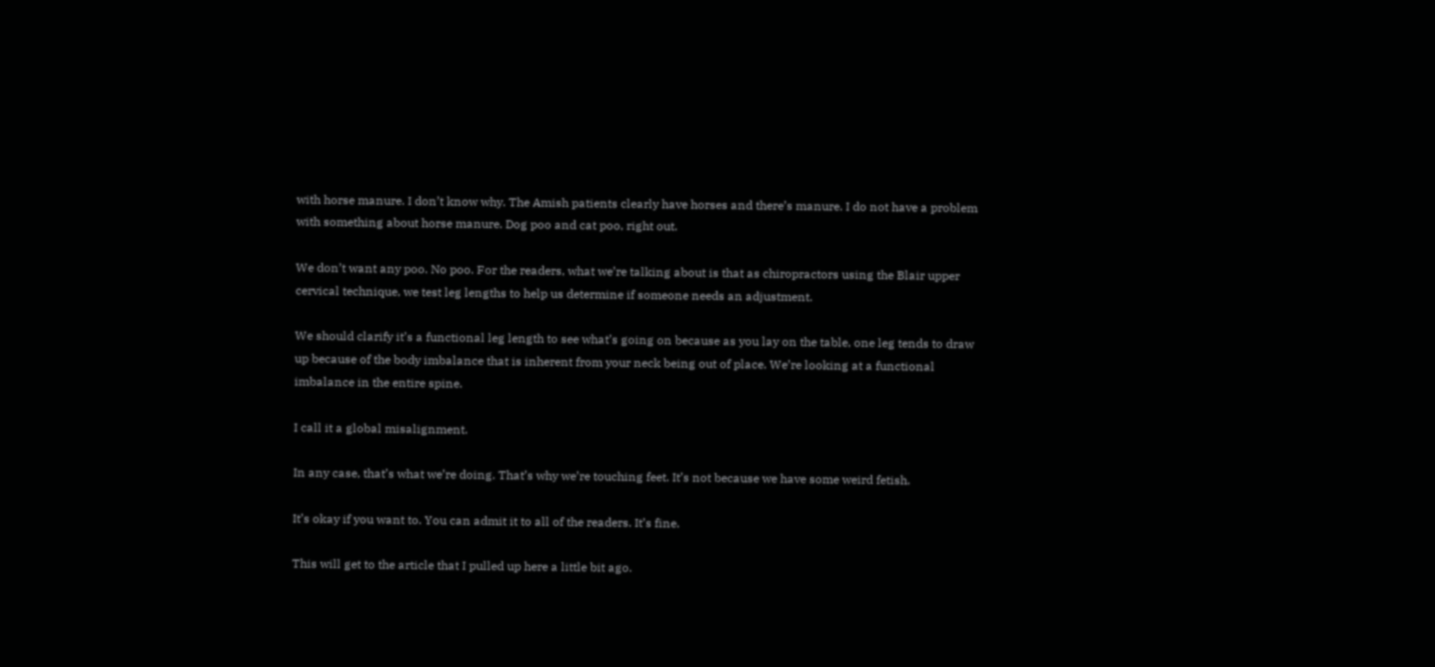with horse manure. I don’t know why. The Amish patients clearly have horses and there’s manure. I do not have a problem with something about horse manure. Dog poo and cat poo, right out.

We don’t want any poo. No poo. For the readers, what we’re talking about is that as chiropractors using the Blair upper cervical technique, we test leg lengths to help us determine if someone needs an adjustment.

We should clarify it’s a functional leg length to see what’s going on because as you lay on the table, one leg tends to draw up because of the body imbalance that is inherent from your neck being out of place. We’re looking at a functional imbalance in the entire spine.

I call it a global misalignment.

In any case, that’s what we’re doing. That’s why we’re touching feet. It’s not because we have some weird fetish.

It’s okay if you want to. You can admit it to all of the readers. It’s fine.

This will get to the article that I pulled up here a little bit ago.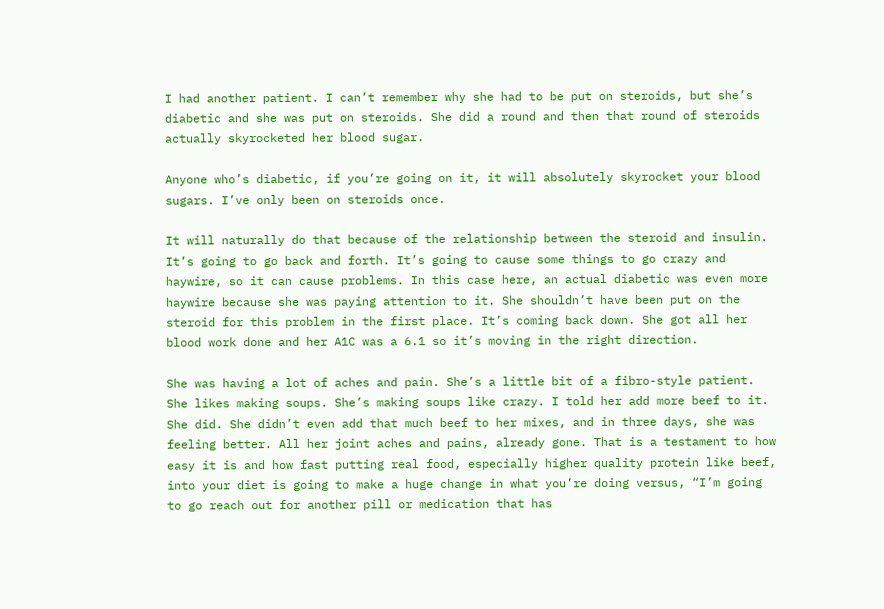I had another patient. I can’t remember why she had to be put on steroids, but she’s diabetic and she was put on steroids. She did a round and then that round of steroids actually skyrocketed her blood sugar.

Anyone who’s diabetic, if you’re going on it, it will absolutely skyrocket your blood sugars. I’ve only been on steroids once.

It will naturally do that because of the relationship between the steroid and insulin. It’s going to go back and forth. It’s going to cause some things to go crazy and haywire, so it can cause problems. In this case here, an actual diabetic was even more haywire because she was paying attention to it. She shouldn’t have been put on the steroid for this problem in the first place. It’s coming back down. She got all her blood work done and her A1C was a 6.1 so it’s moving in the right direction.

She was having a lot of aches and pain. She’s a little bit of a fibro-style patient. She likes making soups. She’s making soups like crazy. I told her add more beef to it. She did. She didn’t even add that much beef to her mixes, and in three days, she was feeling better. All her joint aches and pains, already gone. That is a testament to how easy it is and how fast putting real food, especially higher quality protein like beef, into your diet is going to make a huge change in what you’re doing versus, “I’m going to go reach out for another pill or medication that has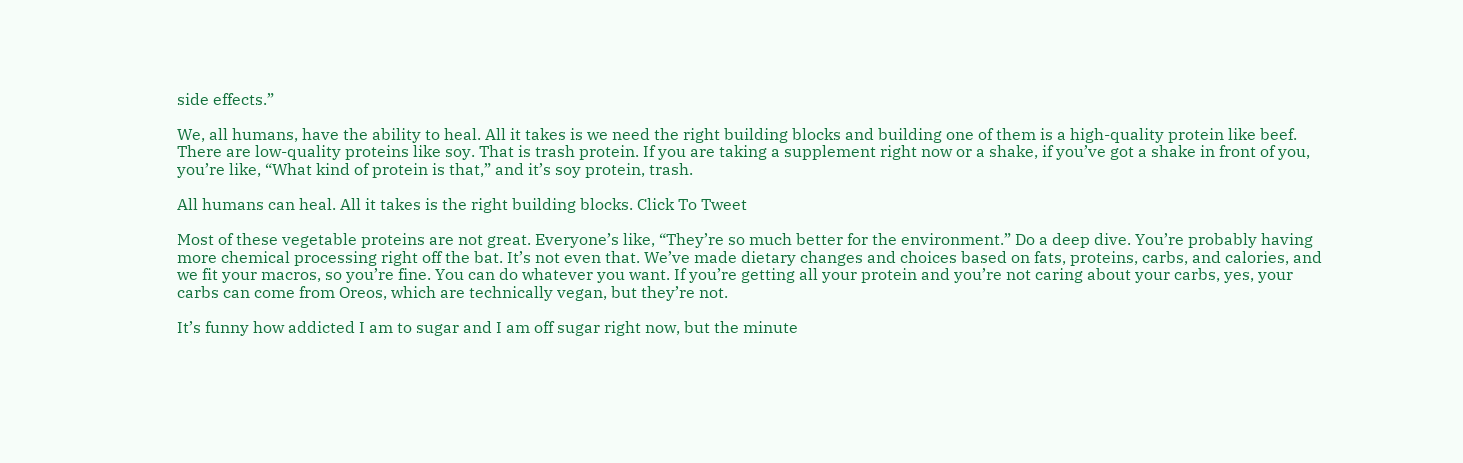side effects.”

We, all humans, have the ability to heal. All it takes is we need the right building blocks and building one of them is a high-quality protein like beef. There are low-quality proteins like soy. That is trash protein. If you are taking a supplement right now or a shake, if you’ve got a shake in front of you, you’re like, “What kind of protein is that,” and it’s soy protein, trash.

All humans can heal. All it takes is the right building blocks. Click To Tweet

Most of these vegetable proteins are not great. Everyone’s like, “They’re so much better for the environment.” Do a deep dive. You’re probably having more chemical processing right off the bat. It’s not even that. We’ve made dietary changes and choices based on fats, proteins, carbs, and calories, and we fit your macros, so you’re fine. You can do whatever you want. If you’re getting all your protein and you’re not caring about your carbs, yes, your carbs can come from Oreos, which are technically vegan, but they’re not.

It’s funny how addicted I am to sugar and I am off sugar right now, but the minute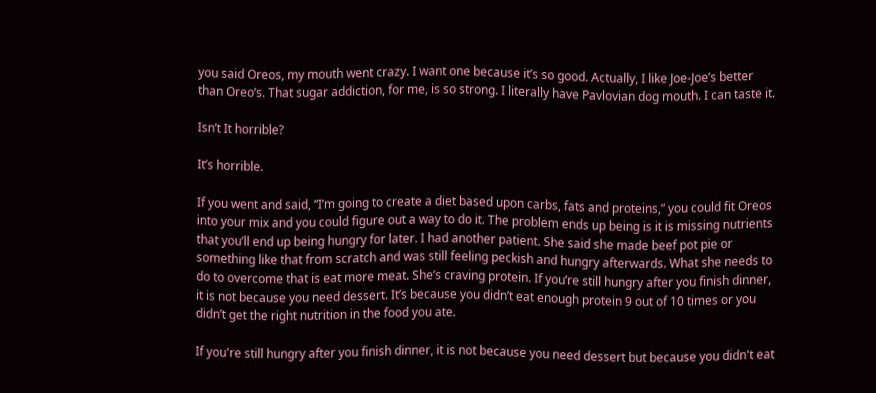you said Oreos, my mouth went crazy. I want one because it’s so good. Actually, I like Joe-Joe’s better than Oreo’s. That sugar addiction, for me, is so strong. I literally have Pavlovian dog mouth. I can taste it.

Isn’t It horrible?

It’s horrible.

If you went and said, “I’m going to create a diet based upon carbs, fats and proteins,” you could fit Oreos into your mix and you could figure out a way to do it. The problem ends up being is it is missing nutrients that you’ll end up being hungry for later. I had another patient. She said she made beef pot pie or something like that from scratch and was still feeling peckish and hungry afterwards. What she needs to do to overcome that is eat more meat. She’s craving protein. If you’re still hungry after you finish dinner, it is not because you need dessert. It’s because you didn’t eat enough protein 9 out of 10 times or you didn’t get the right nutrition in the food you ate.

If you're still hungry after you finish dinner, it is not because you need dessert but because you didn't eat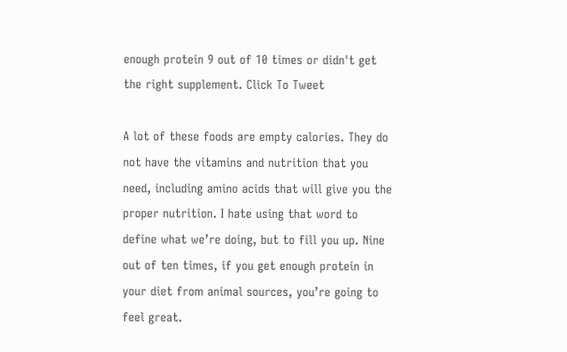enough protein 9 out of 10 times or didn't get the right supplement. Click To Tweet

A lot of these foods are empty calories. They do not have the vitamins and nutrition that you need, including amino acids that will give you the proper nutrition. I hate using that word to define what we’re doing, but to fill you up. Nine out of ten times, if you get enough protein in your diet from animal sources, you’re going to feel great.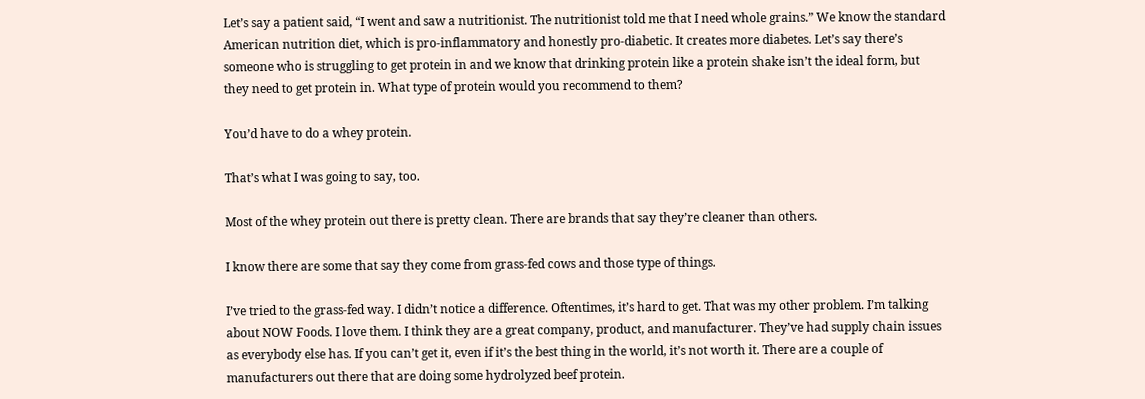Let’s say a patient said, “I went and saw a nutritionist. The nutritionist told me that I need whole grains.” We know the standard American nutrition diet, which is pro-inflammatory and honestly pro-diabetic. It creates more diabetes. Let’s say there’s someone who is struggling to get protein in and we know that drinking protein like a protein shake isn’t the ideal form, but they need to get protein in. What type of protein would you recommend to them?

You’d have to do a whey protein.

That’s what I was going to say, too.

Most of the whey protein out there is pretty clean. There are brands that say they’re cleaner than others.

I know there are some that say they come from grass-fed cows and those type of things.

I’ve tried to the grass-fed way. I didn’t notice a difference. Oftentimes, it’s hard to get. That was my other problem. I’m talking about NOW Foods. I love them. I think they are a great company, product, and manufacturer. They’ve had supply chain issues as everybody else has. If you can’t get it, even if it’s the best thing in the world, it’s not worth it. There are a couple of manufacturers out there that are doing some hydrolyzed beef protein.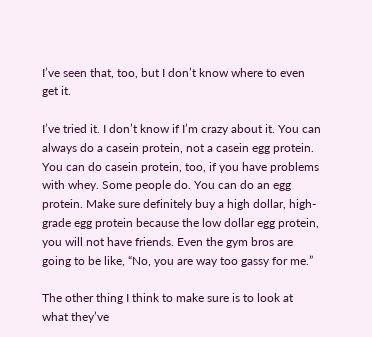I’ve seen that, too, but I don’t know where to even get it.

I’ve tried it. I don’t know if I’m crazy about it. You can always do a casein protein, not a casein egg protein. You can do casein protein, too, if you have problems with whey. Some people do. You can do an egg protein. Make sure definitely buy a high dollar, high-grade egg protein because the low dollar egg protein, you will not have friends. Even the gym bros are going to be like, “No, you are way too gassy for me.”

The other thing I think to make sure is to look at what they’ve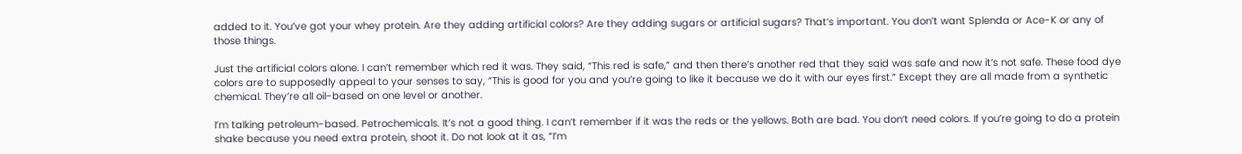added to it. You’ve got your whey protein. Are they adding artificial colors? Are they adding sugars or artificial sugars? That’s important. You don’t want Splenda or Ace-K or any of those things.

Just the artificial colors alone. I can’t remember which red it was. They said, “This red is safe,” and then there’s another red that they said was safe and now it’s not safe. These food dye colors are to supposedly appeal to your senses to say, “This is good for you and you’re going to like it because we do it with our eyes first.” Except they are all made from a synthetic chemical. They’re all oil-based on one level or another.

I’m talking petroleum-based. Petrochemicals. It’s not a good thing. I can’t remember if it was the reds or the yellows. Both are bad. You don’t need colors. If you’re going to do a protein shake because you need extra protein, shoot it. Do not look at it as, “I’m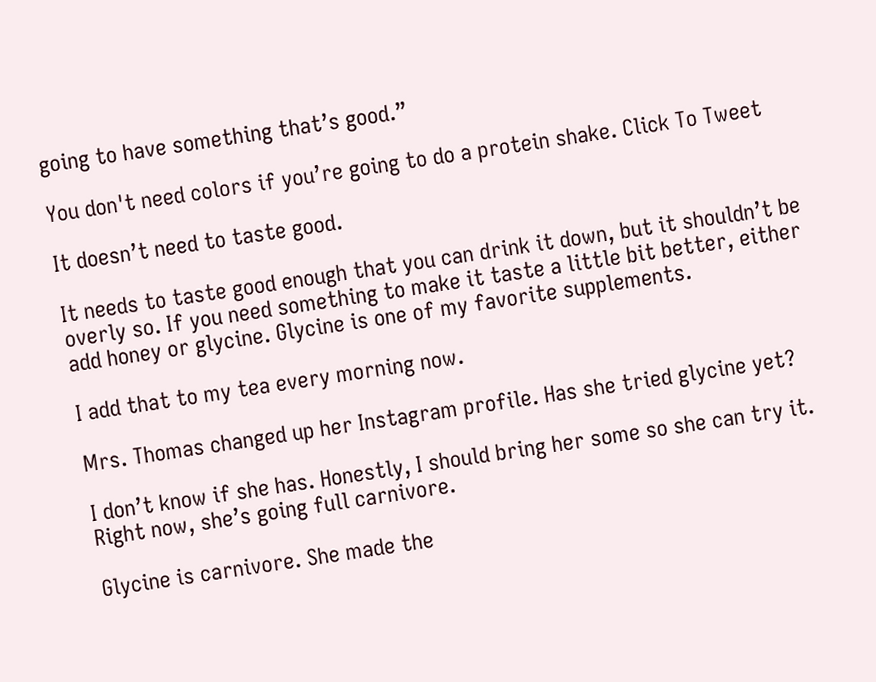going to have something that’s good.”

You don't need colors if you’re going to do a protein shake. Click To Tweet

It doesn’t need to taste good.

It needs to taste good enough that you can drink it down, but it shouldn’t be overly so. If you need something to make it taste a little bit better, either add honey or glycine. Glycine is one of my favorite supplements.

I add that to my tea every morning now.

Mrs. Thomas changed up her Instagram profile. Has she tried glycine yet?

I don’t know if she has. Honestly, I should bring her some so she can try it. Right now, she’s going full carnivore.

Glycine is carnivore. She made the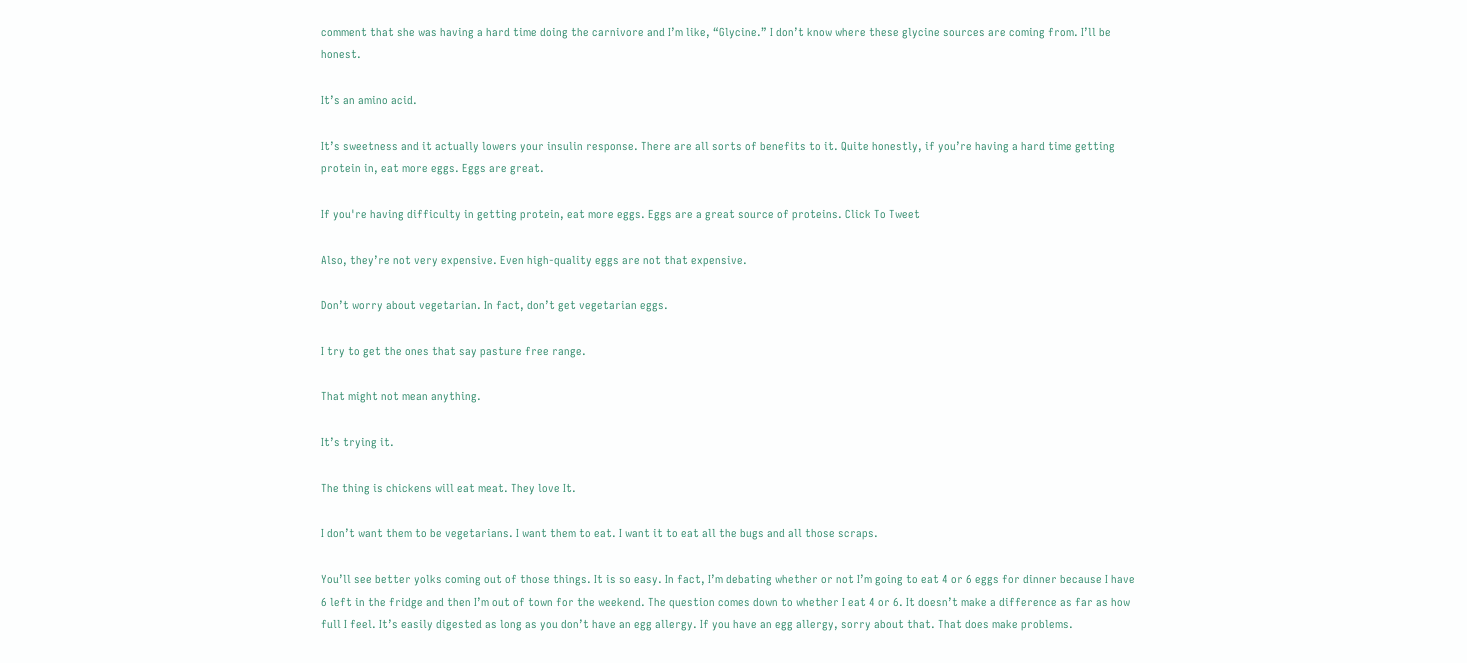comment that she was having a hard time doing the carnivore and I’m like, “Glycine.” I don’t know where these glycine sources are coming from. I’ll be honest.

It’s an amino acid.

It’s sweetness and it actually lowers your insulin response. There are all sorts of benefits to it. Quite honestly, if you’re having a hard time getting protein in, eat more eggs. Eggs are great.

If you're having difficulty in getting protein, eat more eggs. Eggs are a great source of proteins. Click To Tweet

Also, they’re not very expensive. Even high-quality eggs are not that expensive.

Don’t worry about vegetarian. In fact, don’t get vegetarian eggs.

I try to get the ones that say pasture free range.

That might not mean anything.

It’s trying it.

The thing is chickens will eat meat. They love It.

I don’t want them to be vegetarians. I want them to eat. I want it to eat all the bugs and all those scraps.

You’ll see better yolks coming out of those things. It is so easy. In fact, I’m debating whether or not I’m going to eat 4 or 6 eggs for dinner because I have 6 left in the fridge and then I’m out of town for the weekend. The question comes down to whether I eat 4 or 6. It doesn’t make a difference as far as how full I feel. It’s easily digested as long as you don’t have an egg allergy. If you have an egg allergy, sorry about that. That does make problems.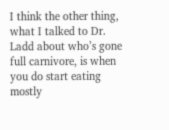I think the other thing, what I talked to Dr. Ladd about who’s gone full carnivore, is when you do start eating mostly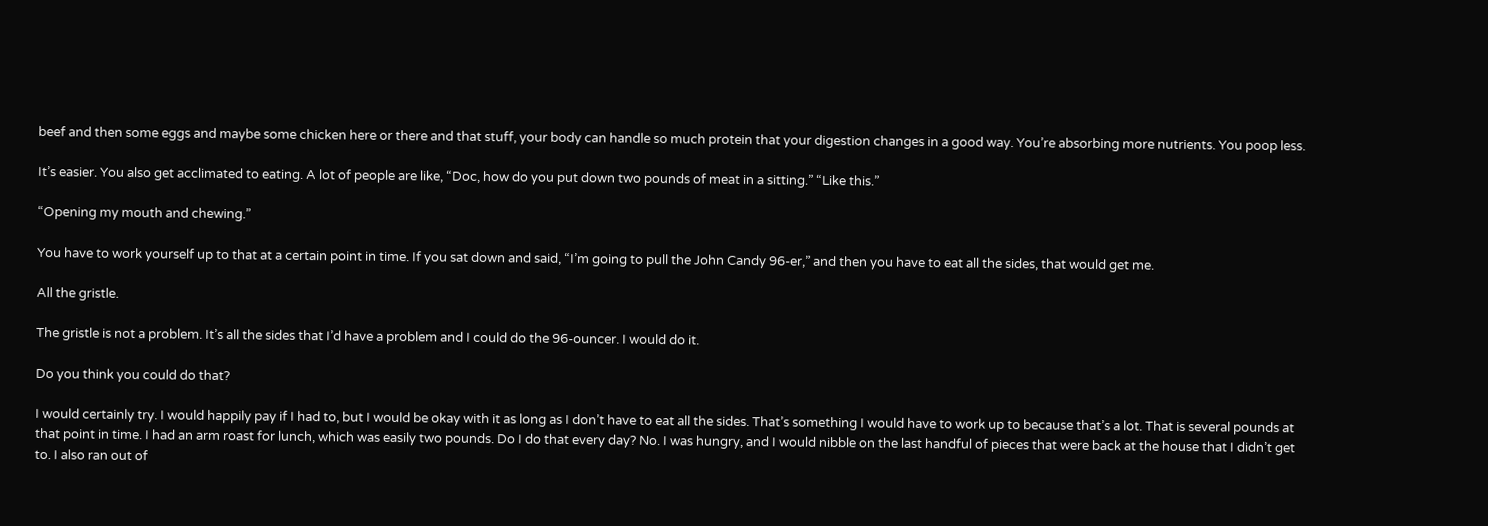beef and then some eggs and maybe some chicken here or there and that stuff, your body can handle so much protein that your digestion changes in a good way. You’re absorbing more nutrients. You poop less.

It’s easier. You also get acclimated to eating. A lot of people are like, “Doc, how do you put down two pounds of meat in a sitting.” “Like this.”

“Opening my mouth and chewing.”

You have to work yourself up to that at a certain point in time. If you sat down and said, “I’m going to pull the John Candy 96-er,” and then you have to eat all the sides, that would get me.

All the gristle.

The gristle is not a problem. It’s all the sides that I’d have a problem and I could do the 96-ouncer. I would do it.

Do you think you could do that?

I would certainly try. I would happily pay if I had to, but I would be okay with it as long as I don’t have to eat all the sides. That’s something I would have to work up to because that’s a lot. That is several pounds at that point in time. I had an arm roast for lunch, which was easily two pounds. Do I do that every day? No. I was hungry, and I would nibble on the last handful of pieces that were back at the house that I didn’t get to. I also ran out of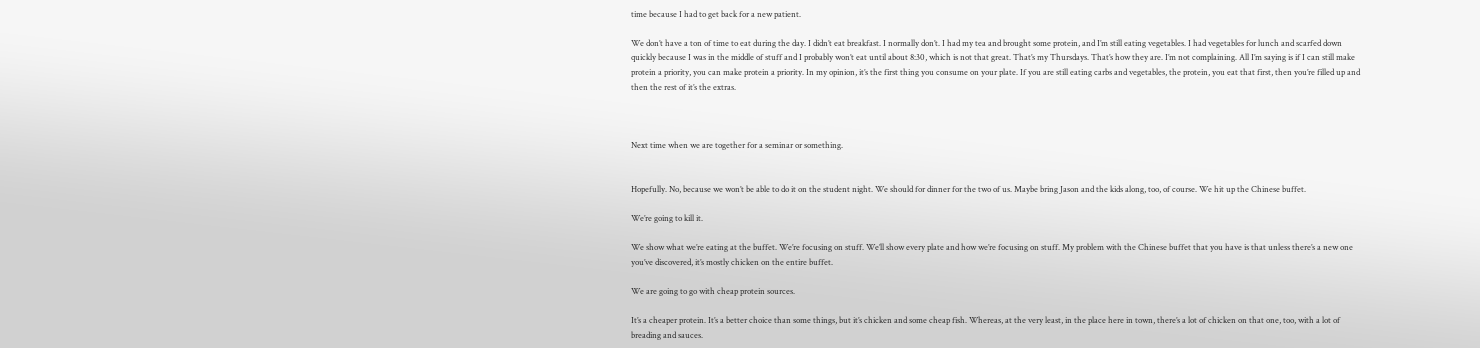time because I had to get back for a new patient.

We don’t have a ton of time to eat during the day. I didn’t eat breakfast. I normally don’t. I had my tea and brought some protein, and I’m still eating vegetables. I had vegetables for lunch and scarfed down quickly because I was in the middle of stuff and I probably won’t eat until about 8:30, which is not that great. That’s my Thursdays. That’s how they are. I’m not complaining. All I’m saying is if I can still make protein a priority, you can make protein a priority. In my opinion, it’s the first thing you consume on your plate. If you are still eating carbs and vegetables, the protein, you eat that first, then you’re filled up and then the rest of it’s the extras.



Next time when we are together for a seminar or something.


Hopefully. No, because we won’t be able to do it on the student night. We should for dinner for the two of us. Maybe bring Jason and the kids along, too, of course. We hit up the Chinese buffet.

We’re going to kill it.

We show what we’re eating at the buffet. We’re focusing on stuff. We’ll show every plate and how we’re focusing on stuff. My problem with the Chinese buffet that you have is that unless there’s a new one you’ve discovered, it’s mostly chicken on the entire buffet.

We are going to go with cheap protein sources.

It’s a cheaper protein. It’s a better choice than some things, but it’s chicken and some cheap fish. Whereas, at the very least, in the place here in town, there’s a lot of chicken on that one, too, with a lot of breading and sauces.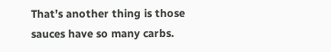That’s another thing is those sauces have so many carbs.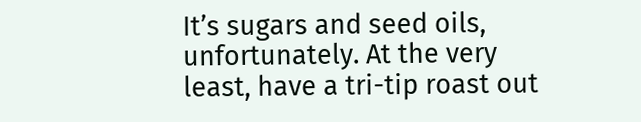It’s sugars and seed oils, unfortunately. At the very least, have a tri-tip roast out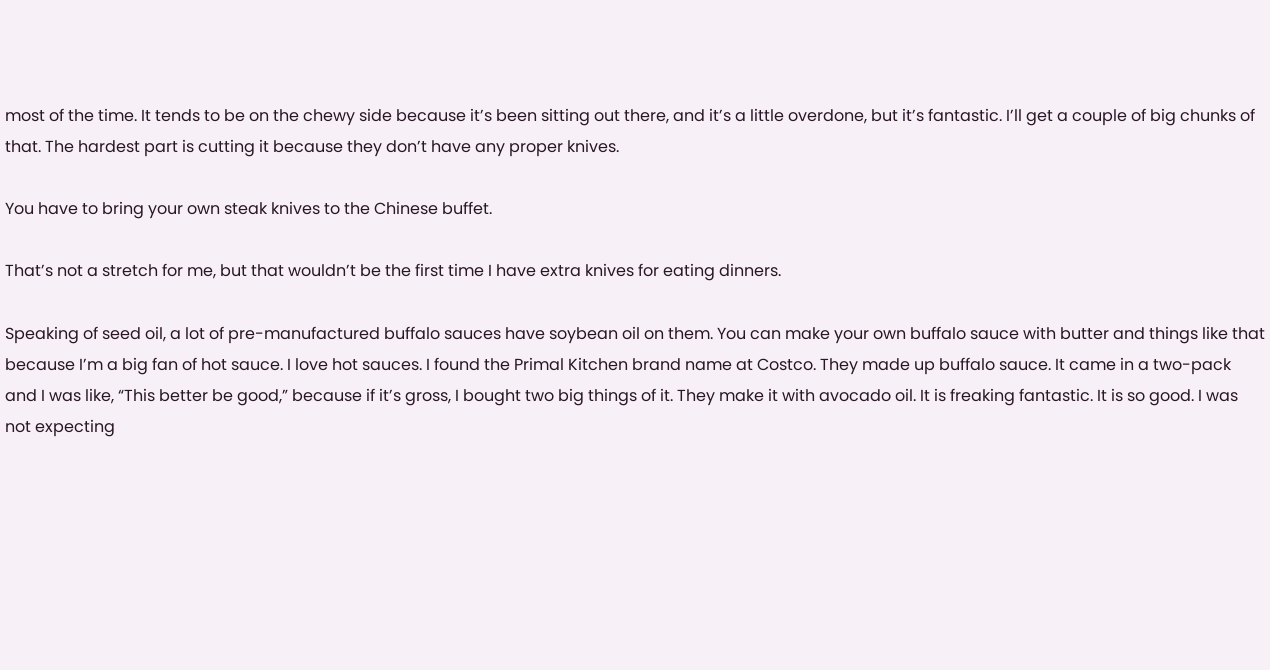most of the time. It tends to be on the chewy side because it’s been sitting out there, and it’s a little overdone, but it’s fantastic. I’ll get a couple of big chunks of that. The hardest part is cutting it because they don’t have any proper knives.

You have to bring your own steak knives to the Chinese buffet.

That’s not a stretch for me, but that wouldn’t be the first time I have extra knives for eating dinners.

Speaking of seed oil, a lot of pre-manufactured buffalo sauces have soybean oil on them. You can make your own buffalo sauce with butter and things like that because I’m a big fan of hot sauce. I love hot sauces. I found the Primal Kitchen brand name at Costco. They made up buffalo sauce. It came in a two-pack and I was like, “This better be good,” because if it’s gross, I bought two big things of it. They make it with avocado oil. It is freaking fantastic. It is so good. I was not expecting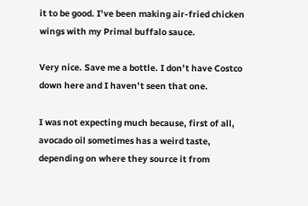it to be good. I’ve been making air-fried chicken wings with my Primal buffalo sauce.

Very nice. Save me a bottle. I don’t have Costco down here and I haven’t seen that one.

I was not expecting much because, first of all, avocado oil sometimes has a weird taste, depending on where they source it from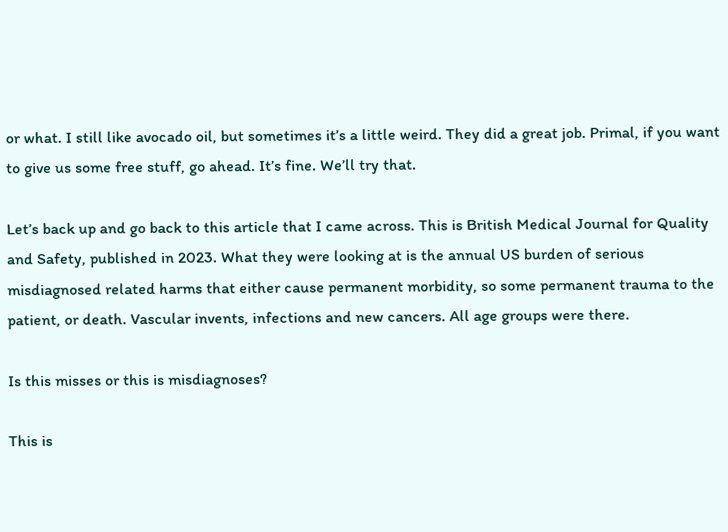or what. I still like avocado oil, but sometimes it’s a little weird. They did a great job. Primal, if you want to give us some free stuff, go ahead. It’s fine. We’ll try that.

Let’s back up and go back to this article that I came across. This is British Medical Journal for Quality and Safety, published in 2023. What they were looking at is the annual US burden of serious misdiagnosed related harms that either cause permanent morbidity, so some permanent trauma to the patient, or death. Vascular invents, infections and new cancers. All age groups were there.

Is this misses or this is misdiagnoses?

This is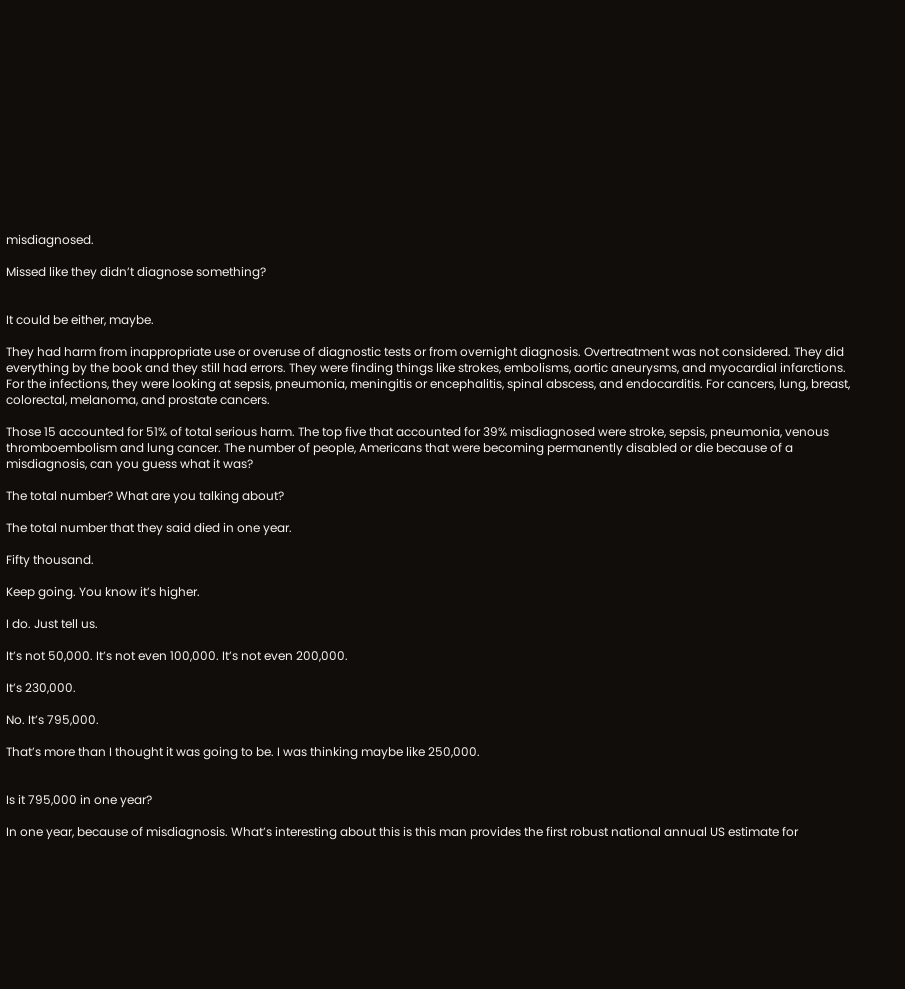misdiagnosed.

Missed like they didn’t diagnose something?


It could be either, maybe.

They had harm from inappropriate use or overuse of diagnostic tests or from overnight diagnosis. Overtreatment was not considered. They did everything by the book and they still had errors. They were finding things like strokes, embolisms, aortic aneurysms, and myocardial infarctions. For the infections, they were looking at sepsis, pneumonia, meningitis or encephalitis, spinal abscess, and endocarditis. For cancers, lung, breast, colorectal, melanoma, and prostate cancers.

Those 15 accounted for 51% of total serious harm. The top five that accounted for 39% misdiagnosed were stroke, sepsis, pneumonia, venous thromboembolism and lung cancer. The number of people, Americans that were becoming permanently disabled or die because of a misdiagnosis, can you guess what it was?

The total number? What are you talking about?

The total number that they said died in one year.

Fifty thousand.

Keep going. You know it’s higher.

I do. Just tell us.

It’s not 50,000. It’s not even 100,000. It’s not even 200,000.

It’s 230,000.

No. It’s 795,000.

That’s more than I thought it was going to be. I was thinking maybe like 250,000.


Is it 795,000 in one year?

In one year, because of misdiagnosis. What’s interesting about this is this man provides the first robust national annual US estimate for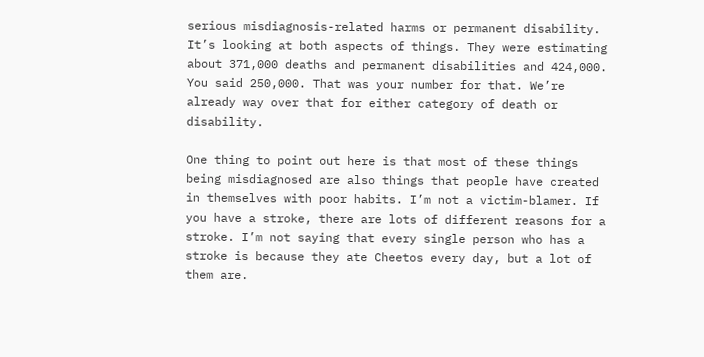serious misdiagnosis-related harms or permanent disability. It’s looking at both aspects of things. They were estimating about 371,000 deaths and permanent disabilities and 424,000. You said 250,000. That was your number for that. We’re already way over that for either category of death or disability.

One thing to point out here is that most of these things being misdiagnosed are also things that people have created in themselves with poor habits. I’m not a victim-blamer. If you have a stroke, there are lots of different reasons for a stroke. I’m not saying that every single person who has a stroke is because they ate Cheetos every day, but a lot of them are.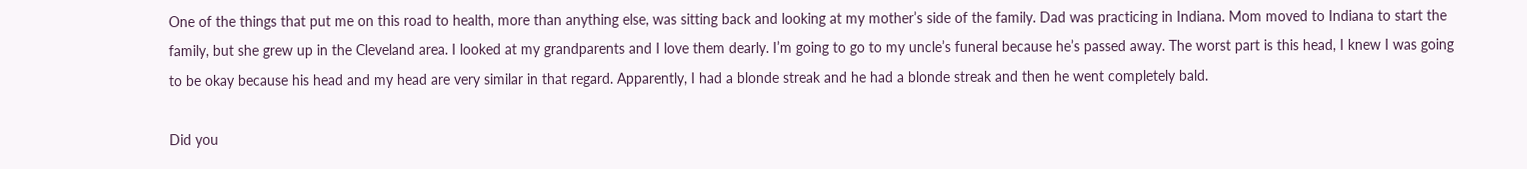One of the things that put me on this road to health, more than anything else, was sitting back and looking at my mother’s side of the family. Dad was practicing in Indiana. Mom moved to Indiana to start the family, but she grew up in the Cleveland area. I looked at my grandparents and I love them dearly. I’m going to go to my uncle’s funeral because he’s passed away. The worst part is this head, I knew I was going to be okay because his head and my head are very similar in that regard. Apparently, I had a blonde streak and he had a blonde streak and then he went completely bald.

Did you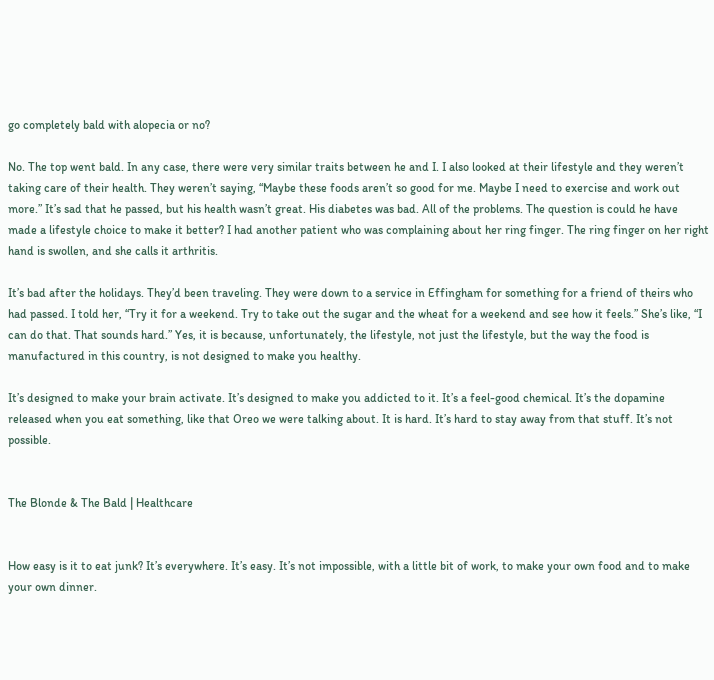go completely bald with alopecia or no?

No. The top went bald. In any case, there were very similar traits between he and I. I also looked at their lifestyle and they weren’t taking care of their health. They weren’t saying, “Maybe these foods aren’t so good for me. Maybe I need to exercise and work out more.” It’s sad that he passed, but his health wasn’t great. His diabetes was bad. All of the problems. The question is could he have made a lifestyle choice to make it better? I had another patient who was complaining about her ring finger. The ring finger on her right hand is swollen, and she calls it arthritis.

It’s bad after the holidays. They’d been traveling. They were down to a service in Effingham for something for a friend of theirs who had passed. I told her, “Try it for a weekend. Try to take out the sugar and the wheat for a weekend and see how it feels.” She’s like, “I can do that. That sounds hard.” Yes, it is because, unfortunately, the lifestyle, not just the lifestyle, but the way the food is manufactured in this country, is not designed to make you healthy.

It’s designed to make your brain activate. It’s designed to make you addicted to it. It’s a feel-good chemical. It’s the dopamine released when you eat something, like that Oreo we were talking about. It is hard. It’s hard to stay away from that stuff. It’s not possible.


The Blonde & The Bald | Healthcare


How easy is it to eat junk? It’s everywhere. It’s easy. It’s not impossible, with a little bit of work, to make your own food and to make your own dinner.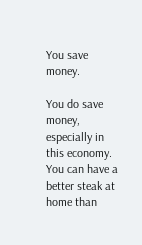You save money.

You do save money, especially in this economy. You can have a better steak at home than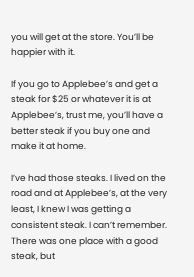you will get at the store. You’ll be happier with it.

If you go to Applebee’s and get a steak for $25 or whatever it is at Applebee’s, trust me, you’ll have a better steak if you buy one and make it at home.

I’ve had those steaks. I lived on the road and at Applebee’s, at the very least, I knew I was getting a consistent steak. I can’t remember. There was one place with a good steak, but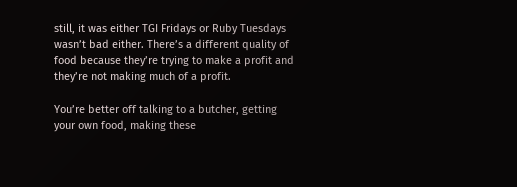still, it was either TGI Fridays or Ruby Tuesdays wasn’t bad either. There’s a different quality of food because they’re trying to make a profit and they’re not making much of a profit.

You’re better off talking to a butcher, getting your own food, making these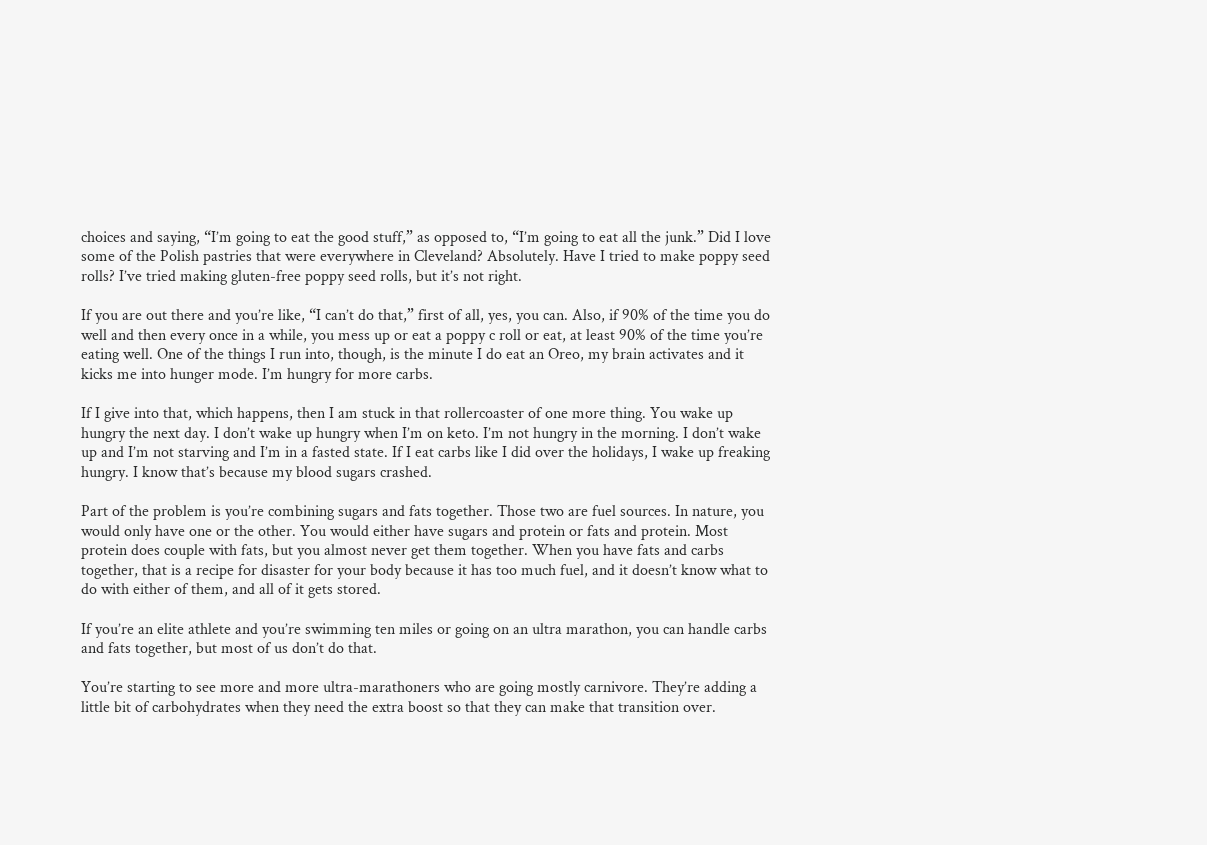choices and saying, “I’m going to eat the good stuff,” as opposed to, “I’m going to eat all the junk.” Did I love some of the Polish pastries that were everywhere in Cleveland? Absolutely. Have I tried to make poppy seed rolls? I’ve tried making gluten-free poppy seed rolls, but it’s not right.

If you are out there and you’re like, “I can’t do that,” first of all, yes, you can. Also, if 90% of the time you do well and then every once in a while, you mess up or eat a poppy c roll or eat, at least 90% of the time you’re eating well. One of the things I run into, though, is the minute I do eat an Oreo, my brain activates and it kicks me into hunger mode. I’m hungry for more carbs.

If I give into that, which happens, then I am stuck in that rollercoaster of one more thing. You wake up hungry the next day. I don’t wake up hungry when I’m on keto. I’m not hungry in the morning. I don’t wake up and I’m not starving and I’m in a fasted state. If I eat carbs like I did over the holidays, I wake up freaking hungry. I know that’s because my blood sugars crashed.

Part of the problem is you’re combining sugars and fats together. Those two are fuel sources. In nature, you would only have one or the other. You would either have sugars and protein or fats and protein. Most protein does couple with fats, but you almost never get them together. When you have fats and carbs together, that is a recipe for disaster for your body because it has too much fuel, and it doesn’t know what to do with either of them, and all of it gets stored.

If you’re an elite athlete and you’re swimming ten miles or going on an ultra marathon, you can handle carbs and fats together, but most of us don’t do that.

You’re starting to see more and more ultra-marathoners who are going mostly carnivore. They’re adding a little bit of carbohydrates when they need the extra boost so that they can make that transition over.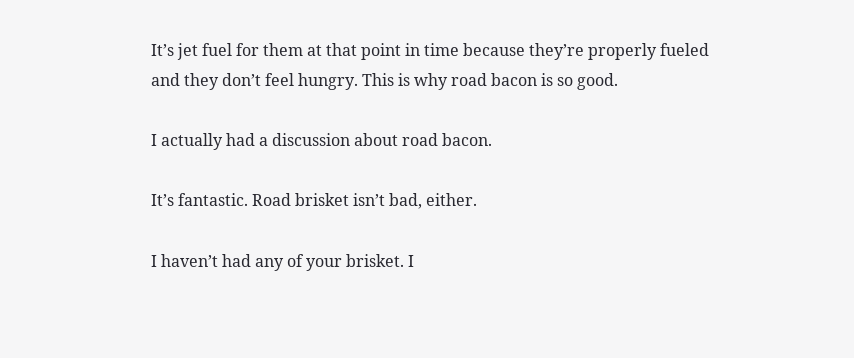It’s jet fuel for them at that point in time because they’re properly fueled and they don’t feel hungry. This is why road bacon is so good.

I actually had a discussion about road bacon.

It’s fantastic. Road brisket isn’t bad, either.

I haven’t had any of your brisket. I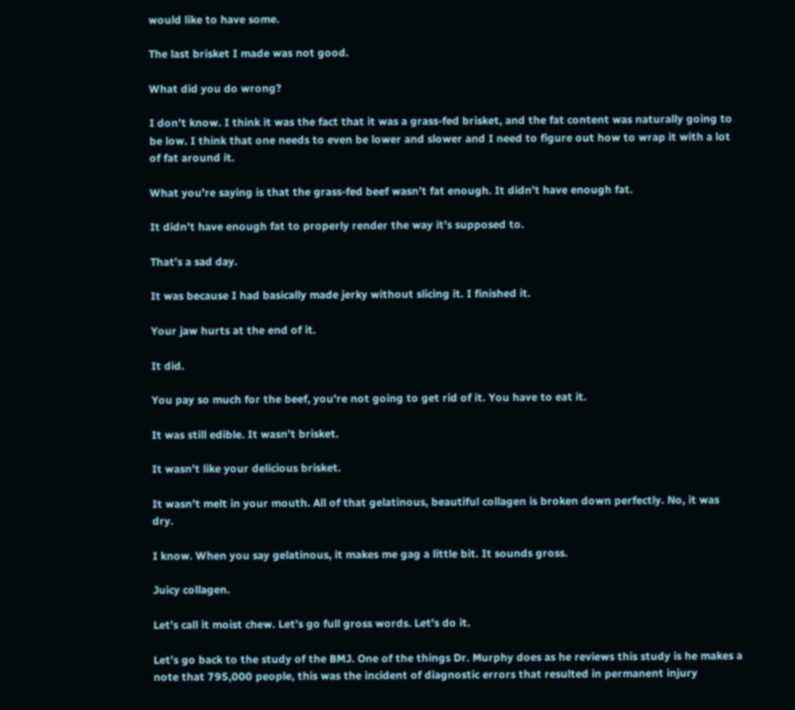would like to have some.

The last brisket I made was not good.

What did you do wrong?

I don’t know. I think it was the fact that it was a grass-fed brisket, and the fat content was naturally going to be low. I think that one needs to even be lower and slower and I need to figure out how to wrap it with a lot of fat around it.

What you’re saying is that the grass-fed beef wasn’t fat enough. It didn’t have enough fat.

It didn’t have enough fat to properly render the way it’s supposed to.

That’s a sad day.

It was because I had basically made jerky without slicing it. I finished it.

Your jaw hurts at the end of it.

It did.

You pay so much for the beef, you’re not going to get rid of it. You have to eat it.

It was still edible. It wasn’t brisket.

It wasn’t like your delicious brisket.

It wasn’t melt in your mouth. All of that gelatinous, beautiful collagen is broken down perfectly. No, it was dry.

I know. When you say gelatinous, it makes me gag a little bit. It sounds gross.

Juicy collagen.

Let’s call it moist chew. Let’s go full gross words. Let’s do it.

Let’s go back to the study of the BMJ. One of the things Dr. Murphy does as he reviews this study is he makes a note that 795,000 people, this was the incident of diagnostic errors that resulted in permanent injury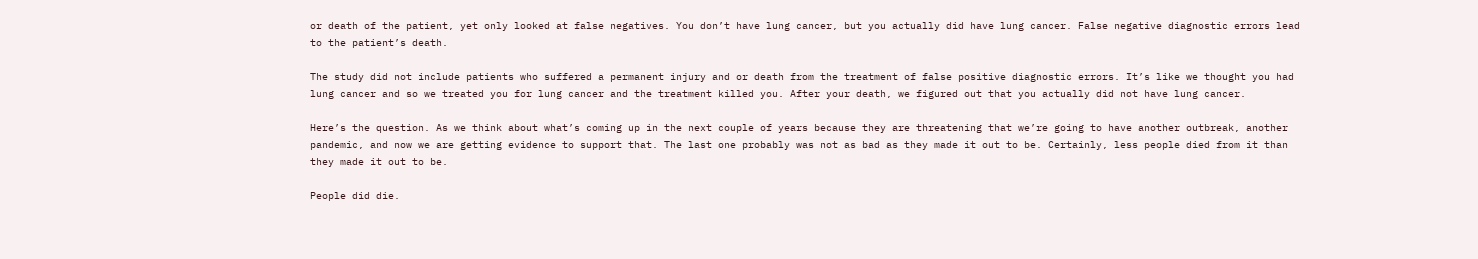or death of the patient, yet only looked at false negatives. You don’t have lung cancer, but you actually did have lung cancer. False negative diagnostic errors lead to the patient’s death.

The study did not include patients who suffered a permanent injury and or death from the treatment of false positive diagnostic errors. It’s like we thought you had lung cancer and so we treated you for lung cancer and the treatment killed you. After your death, we figured out that you actually did not have lung cancer.

Here’s the question. As we think about what’s coming up in the next couple of years because they are threatening that we’re going to have another outbreak, another pandemic, and now we are getting evidence to support that. The last one probably was not as bad as they made it out to be. Certainly, less people died from it than they made it out to be.

People did die.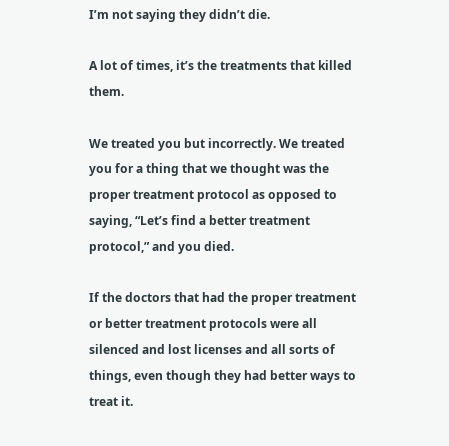I’m not saying they didn’t die.

A lot of times, it’s the treatments that killed them.

We treated you but incorrectly. We treated you for a thing that we thought was the proper treatment protocol as opposed to saying, “Let’s find a better treatment protocol,” and you died.

If the doctors that had the proper treatment or better treatment protocols were all silenced and lost licenses and all sorts of things, even though they had better ways to treat it.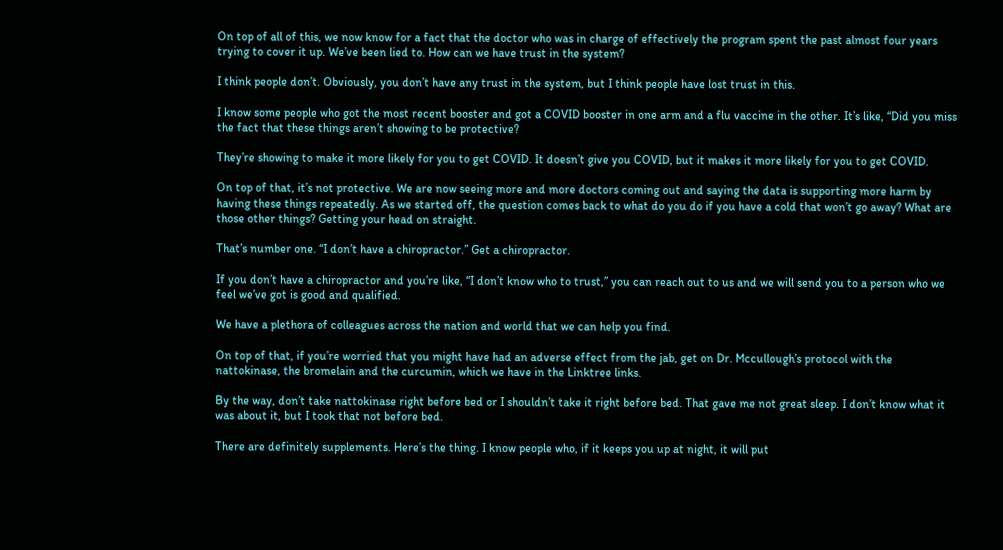On top of all of this, we now know for a fact that the doctor who was in charge of effectively the program spent the past almost four years trying to cover it up. We’ve been lied to. How can we have trust in the system?

I think people don’t. Obviously, you don’t have any trust in the system, but I think people have lost trust in this.

I know some people who got the most recent booster and got a COVID booster in one arm and a flu vaccine in the other. It’s like, “Did you miss the fact that these things aren’t showing to be protective?

They’re showing to make it more likely for you to get COVID. It doesn’t give you COVID, but it makes it more likely for you to get COVID.

On top of that, it’s not protective. We are now seeing more and more doctors coming out and saying the data is supporting more harm by having these things repeatedly. As we started off, the question comes back to what do you do if you have a cold that won’t go away? What are those other things? Getting your head on straight.

That’s number one. “I don’t have a chiropractor.” Get a chiropractor.

If you don’t have a chiropractor and you’re like, “I don’t know who to trust,” you can reach out to us and we will send you to a person who we feel we’ve got is good and qualified.

We have a plethora of colleagues across the nation and world that we can help you find.

On top of that, if you’re worried that you might have had an adverse effect from the jab, get on Dr. Mccullough’s protocol with the nattokinase, the bromelain and the curcumin, which we have in the Linktree links.

By the way, don’t take nattokinase right before bed or I shouldn’t take it right before bed. That gave me not great sleep. I don’t know what it was about it, but I took that not before bed.

There are definitely supplements. Here’s the thing. I know people who, if it keeps you up at night, it will put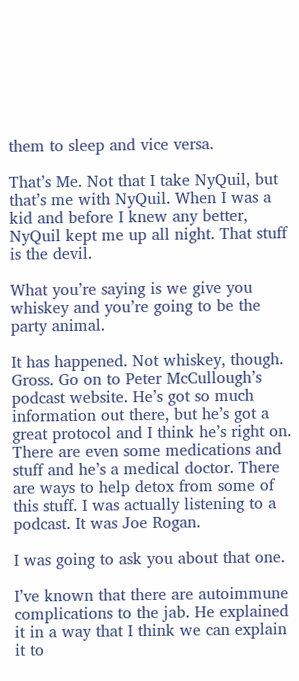them to sleep and vice versa.

That’s Me. Not that I take NyQuil, but that’s me with NyQuil. When I was a kid and before I knew any better, NyQuil kept me up all night. That stuff is the devil.

What you’re saying is we give you whiskey and you’re going to be the party animal.

It has happened. Not whiskey, though. Gross. Go on to Peter McCullough’s podcast website. He’s got so much information out there, but he’s got a great protocol and I think he’s right on. There are even some medications and stuff and he’s a medical doctor. There are ways to help detox from some of this stuff. I was actually listening to a podcast. It was Joe Rogan.

I was going to ask you about that one.

I’ve known that there are autoimmune complications to the jab. He explained it in a way that I think we can explain it to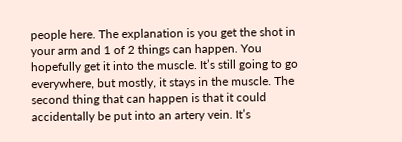people here. The explanation is you get the shot in your arm and 1 of 2 things can happen. You hopefully get it into the muscle. It’s still going to go everywhere, but mostly, it stays in the muscle. The second thing that can happen is that it could accidentally be put into an artery vein. It’s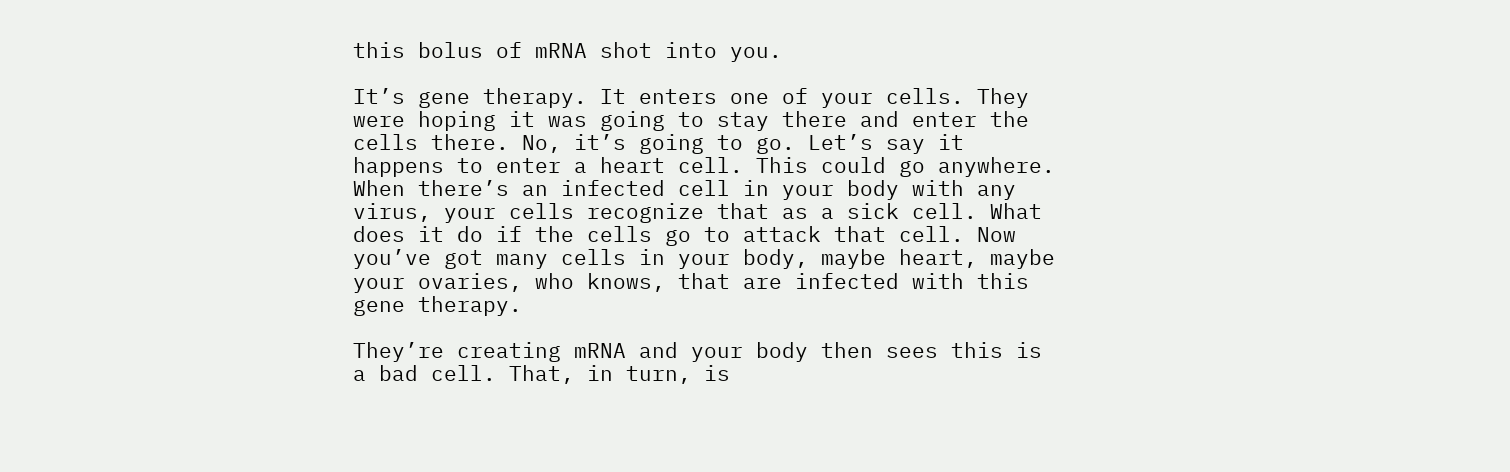this bolus of mRNA shot into you.

It’s gene therapy. It enters one of your cells. They were hoping it was going to stay there and enter the cells there. No, it’s going to go. Let’s say it happens to enter a heart cell. This could go anywhere. When there’s an infected cell in your body with any virus, your cells recognize that as a sick cell. What does it do if the cells go to attack that cell. Now you’ve got many cells in your body, maybe heart, maybe your ovaries, who knows, that are infected with this gene therapy.

They’re creating mRNA and your body then sees this is a bad cell. That, in turn, is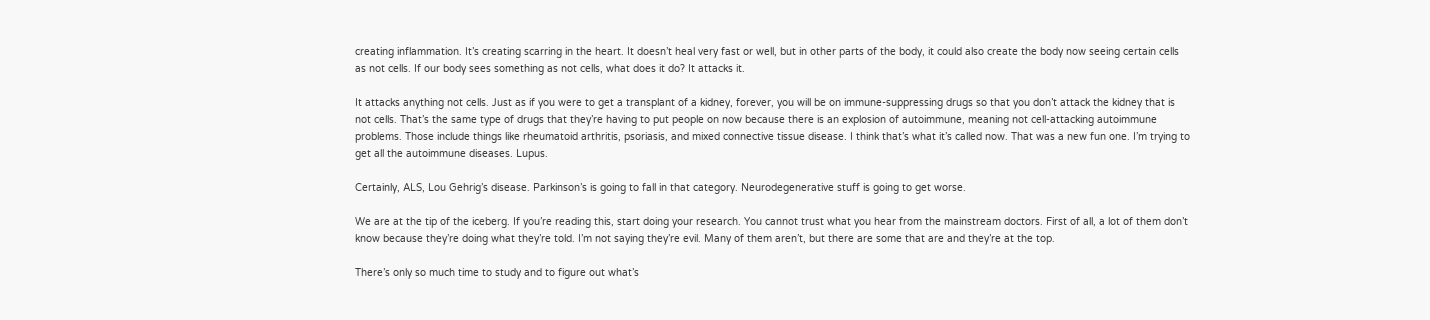creating inflammation. It’s creating scarring in the heart. It doesn’t heal very fast or well, but in other parts of the body, it could also create the body now seeing certain cells as not cells. If our body sees something as not cells, what does it do? It attacks it.

It attacks anything not cells. Just as if you were to get a transplant of a kidney, forever, you will be on immune-suppressing drugs so that you don’t attack the kidney that is not cells. That’s the same type of drugs that they’re having to put people on now because there is an explosion of autoimmune, meaning not cell-attacking autoimmune problems. Those include things like rheumatoid arthritis, psoriasis, and mixed connective tissue disease. I think that’s what it’s called now. That was a new fun one. I’m trying to get all the autoimmune diseases. Lupus.

Certainly, ALS, Lou Gehrig’s disease. Parkinson’s is going to fall in that category. Neurodegenerative stuff is going to get worse.

We are at the tip of the iceberg. If you’re reading this, start doing your research. You cannot trust what you hear from the mainstream doctors. First of all, a lot of them don’t know because they’re doing what they’re told. I’m not saying they’re evil. Many of them aren’t, but there are some that are and they’re at the top.

There’s only so much time to study and to figure out what’s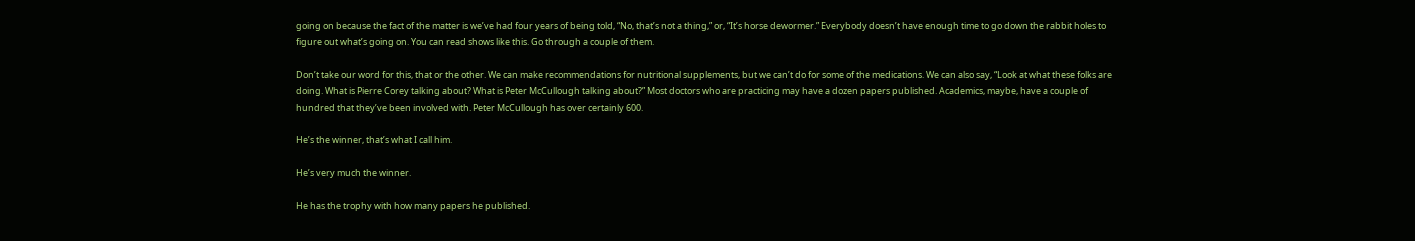going on because the fact of the matter is we’ve had four years of being told, “No, that’s not a thing,” or, “It’s horse dewormer.” Everybody doesn’t have enough time to go down the rabbit holes to figure out what’s going on. You can read shows like this. Go through a couple of them.

Don’t take our word for this, that or the other. We can make recommendations for nutritional supplements, but we can’t do for some of the medications. We can also say, “Look at what these folks are doing. What is Pierre Corey talking about? What is Peter McCullough talking about?” Most doctors who are practicing may have a dozen papers published. Academics, maybe, have a couple of hundred that they’ve been involved with. Peter McCullough has over certainly 600.

He’s the winner, that’s what I call him.

He’s very much the winner.

He has the trophy with how many papers he published.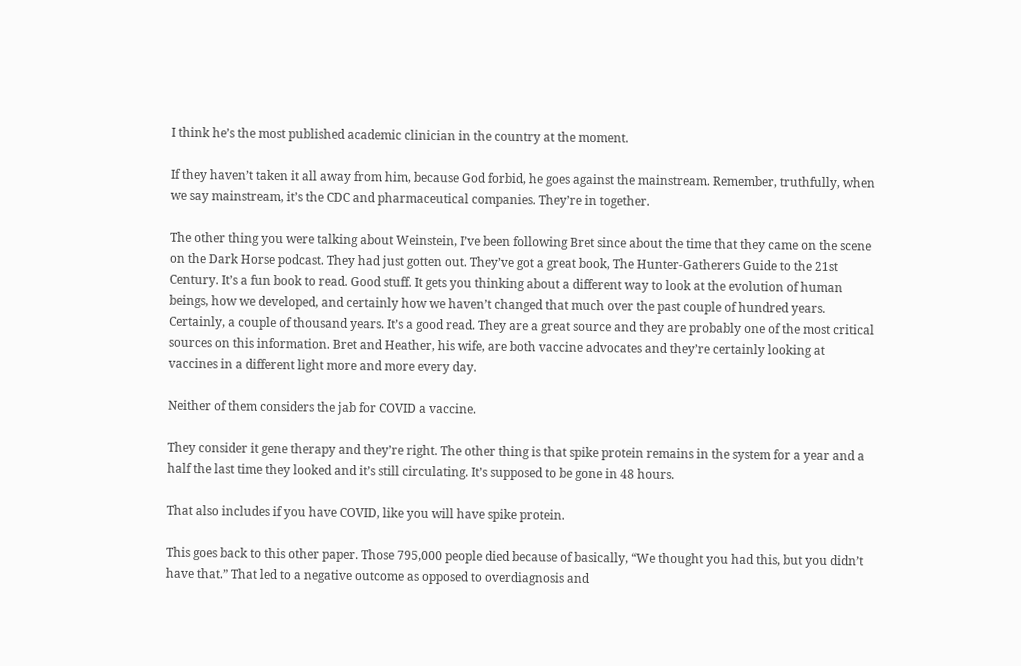I think he’s the most published academic clinician in the country at the moment.

If they haven’t taken it all away from him, because God forbid, he goes against the mainstream. Remember, truthfully, when we say mainstream, it’s the CDC and pharmaceutical companies. They’re in together.

The other thing you were talking about Weinstein, I’ve been following Bret since about the time that they came on the scene on the Dark Horse podcast. They had just gotten out. They’ve got a great book, The Hunter-Gatherers Guide to the 21st Century. It’s a fun book to read. Good stuff. It gets you thinking about a different way to look at the evolution of human beings, how we developed, and certainly how we haven’t changed that much over the past couple of hundred years. Certainly, a couple of thousand years. It’s a good read. They are a great source and they are probably one of the most critical sources on this information. Bret and Heather, his wife, are both vaccine advocates and they’re certainly looking at vaccines in a different light more and more every day.

Neither of them considers the jab for COVID a vaccine.

They consider it gene therapy and they’re right. The other thing is that spike protein remains in the system for a year and a half the last time they looked and it’s still circulating. It’s supposed to be gone in 48 hours.

That also includes if you have COVID, like you will have spike protein.

This goes back to this other paper. Those 795,000 people died because of basically, “We thought you had this, but you didn’t have that.” That led to a negative outcome as opposed to overdiagnosis and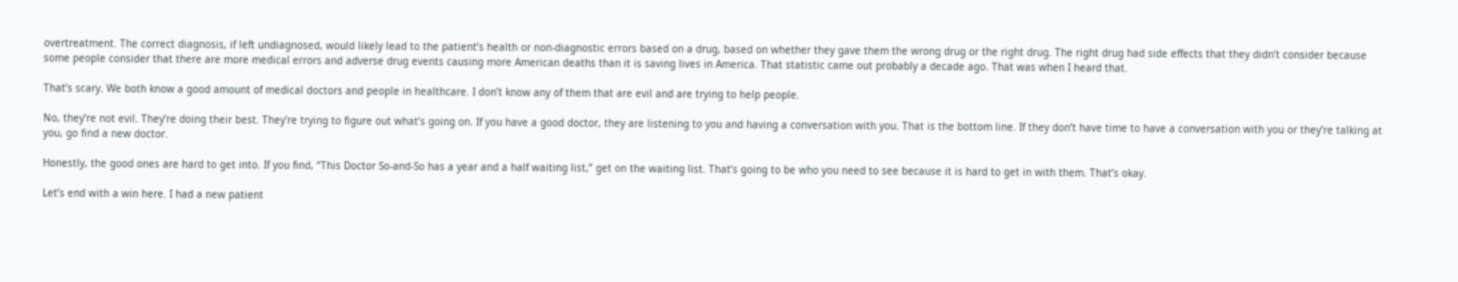overtreatment. The correct diagnosis, if left undiagnosed, would likely lead to the patient’s health or non-diagnostic errors based on a drug, based on whether they gave them the wrong drug or the right drug. The right drug had side effects that they didn’t consider because some people consider that there are more medical errors and adverse drug events causing more American deaths than it is saving lives in America. That statistic came out probably a decade ago. That was when I heard that.

That’s scary. We both know a good amount of medical doctors and people in healthcare. I don’t know any of them that are evil and are trying to help people.

No, they’re not evil. They’re doing their best. They’re trying to figure out what’s going on. If you have a good doctor, they are listening to you and having a conversation with you. That is the bottom line. If they don’t have time to have a conversation with you or they’re talking at you, go find a new doctor.

Honestly, the good ones are hard to get into. If you find, “This Doctor So-and-So has a year and a half waiting list,” get on the waiting list. That’s going to be who you need to see because it is hard to get in with them. That’s okay.

Let’s end with a win here. I had a new patient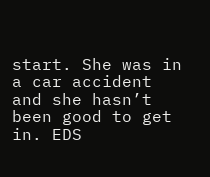start. She was in a car accident and she hasn’t been good to get in. EDS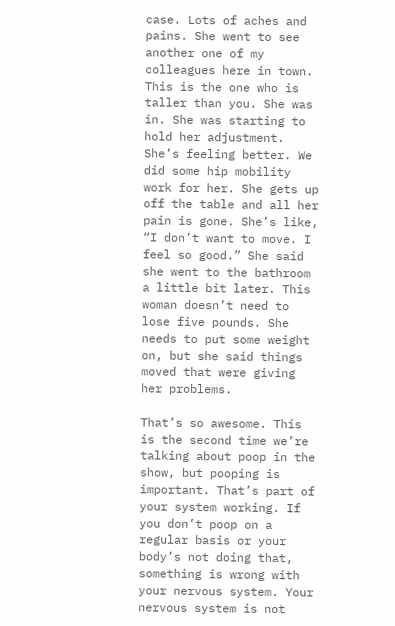case. Lots of aches and pains. She went to see another one of my colleagues here in town. This is the one who is taller than you. She was in. She was starting to hold her adjustment. She’s feeling better. We did some hip mobility work for her. She gets up off the table and all her pain is gone. She’s like, “I don’t want to move. I feel so good.” She said she went to the bathroom a little bit later. This woman doesn’t need to lose five pounds. She needs to put some weight on, but she said things moved that were giving her problems.

That’s so awesome. This is the second time we’re talking about poop in the show, but pooping is important. That’s part of your system working. If you don’t poop on a regular basis or your body’s not doing that, something is wrong with your nervous system. Your nervous system is not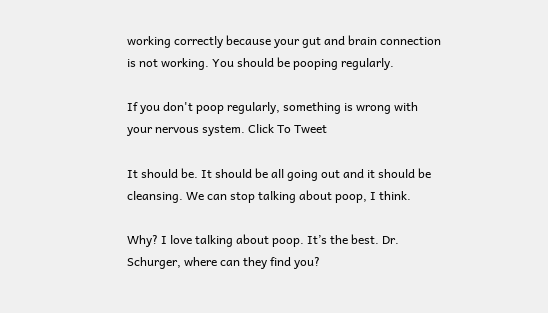working correctly because your gut and brain connection is not working. You should be pooping regularly.

If you don't poop regularly, something is wrong with your nervous system. Click To Tweet

It should be. It should be all going out and it should be cleansing. We can stop talking about poop, I think.

Why? I love talking about poop. It’s the best. Dr. Schurger, where can they find you?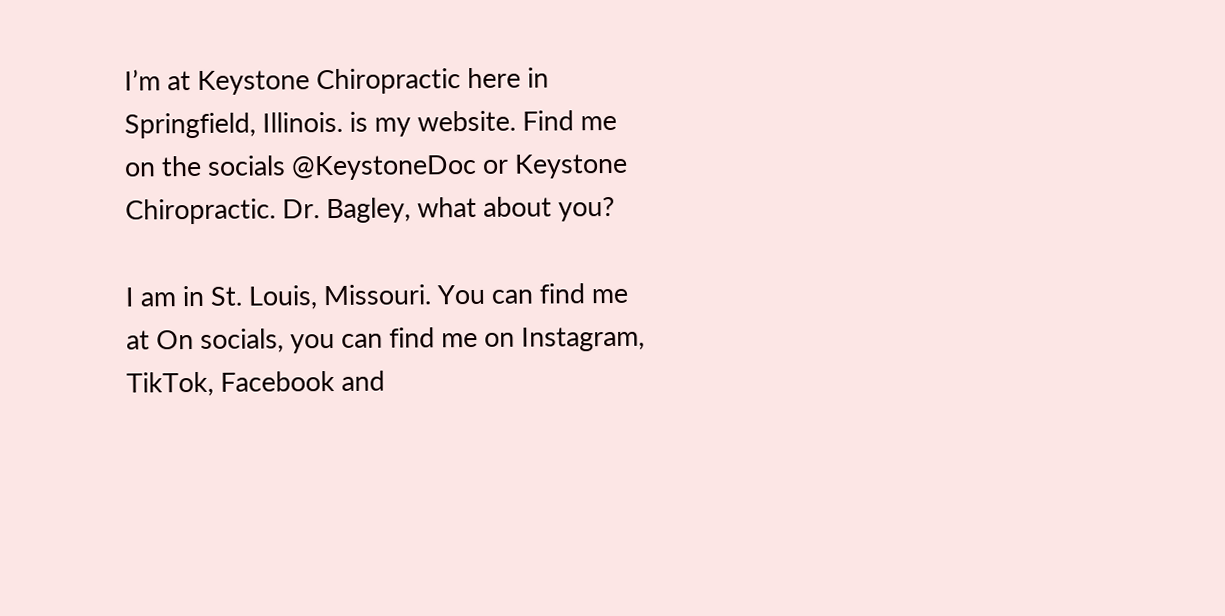I’m at Keystone Chiropractic here in Springfield, Illinois. is my website. Find me on the socials @KeystoneDoc or Keystone Chiropractic. Dr. Bagley, what about you?

I am in St. Louis, Missouri. You can find me at On socials, you can find me on Instagram, TikTok, Facebook and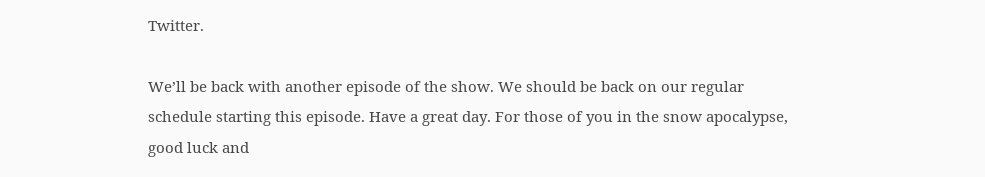Twitter.

We’ll be back with another episode of the show. We should be back on our regular schedule starting this episode. Have a great day. For those of you in the snow apocalypse, good luck and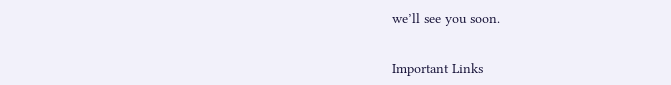we’ll see you soon.


Important Links